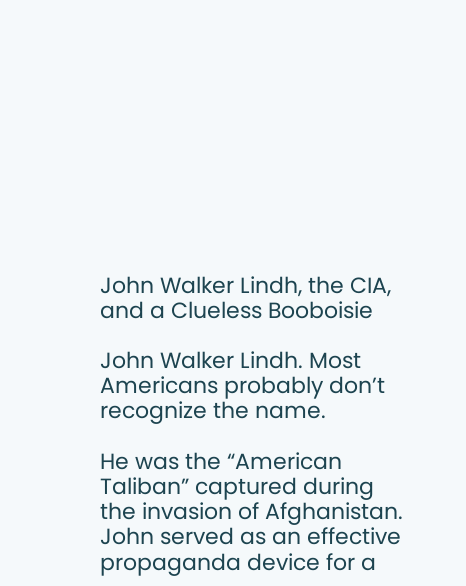John Walker Lindh, the CIA, and a Clueless Booboisie

John Walker Lindh. Most Americans probably don’t recognize the name.

He was the “American Taliban” captured during the invasion of Afghanistan. John served as an effective propaganda device for a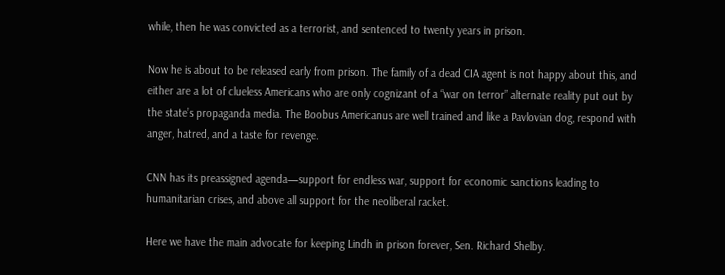while, then he was convicted as a terrorist, and sentenced to twenty years in prison.

Now he is about to be released early from prison. The family of a dead CIA agent is not happy about this, and either are a lot of clueless Americans who are only cognizant of a “war on terror” alternate reality put out by the state’s propaganda media. The Boobus Americanus are well trained and like a Pavlovian dog, respond with anger, hatred, and a taste for revenge.

CNN has its preassigned agenda—support for endless war, support for economic sanctions leading to humanitarian crises, and above all support for the neoliberal racket.

Here we have the main advocate for keeping Lindh in prison forever, Sen. Richard Shelby.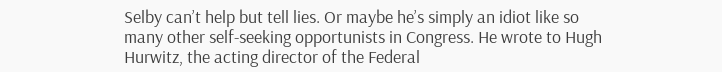Selby can’t help but tell lies. Or maybe he’s simply an idiot like so many other self-seeking opportunists in Congress. He wrote to Hugh Hurwitz, the acting director of the Federal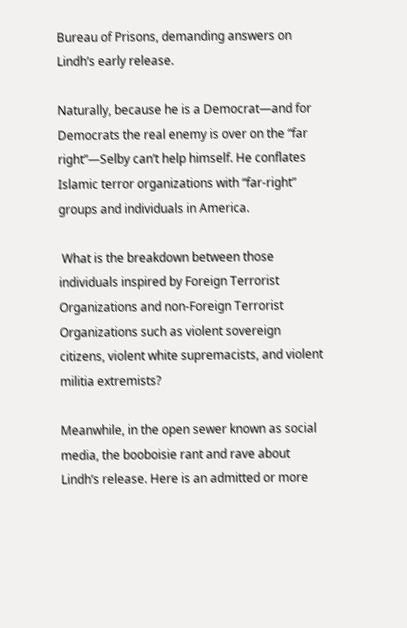Bureau of Prisons, demanding answers on Lindh’s early release.

Naturally, because he is a Democrat—and for Democrats the real enemy is over on the “far right”—Selby can’t help himself. He conflates Islamic terror organizations with “far-right” groups and individuals in America.

 What is the breakdown between those individuals inspired by Foreign Terrorist Organizations and non-Foreign Terrorist Organizations such as violent sovereign citizens, violent white supremacists, and violent militia extremists?

Meanwhile, in the open sewer known as social media, the booboisie rant and rave about Lindh’s release. Here is an admitted or more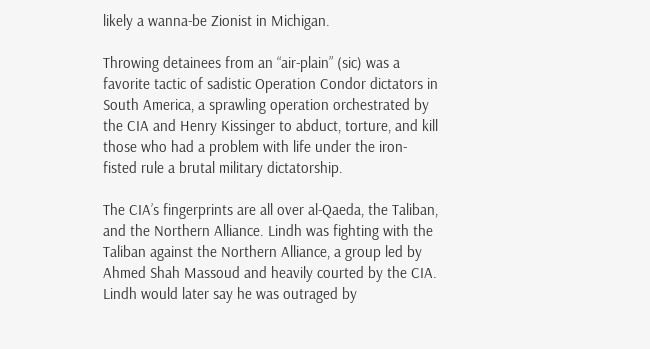likely a wanna-be Zionist in Michigan.

Throwing detainees from an “air-plain” (sic) was a favorite tactic of sadistic Operation Condor dictators in South America, a sprawling operation orchestrated by the CIA and Henry Kissinger to abduct, torture, and kill those who had a problem with life under the iron-fisted rule a brutal military dictatorship.

The CIA’s fingerprints are all over al-Qaeda, the Taliban, and the Northern Alliance. Lindh was fighting with the Taliban against the Northern Alliance, a group led by Ahmed Shah Massoud and heavily courted by the CIA. Lindh would later say he was outraged by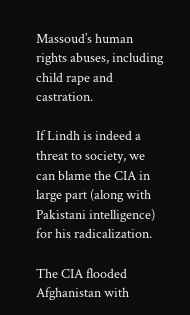Massoud’s human rights abuses, including child rape and castration.

If Lindh is indeed a threat to society, we can blame the CIA in large part (along with Pakistani intelligence) for his radicalization.

The CIA flooded Afghanistan with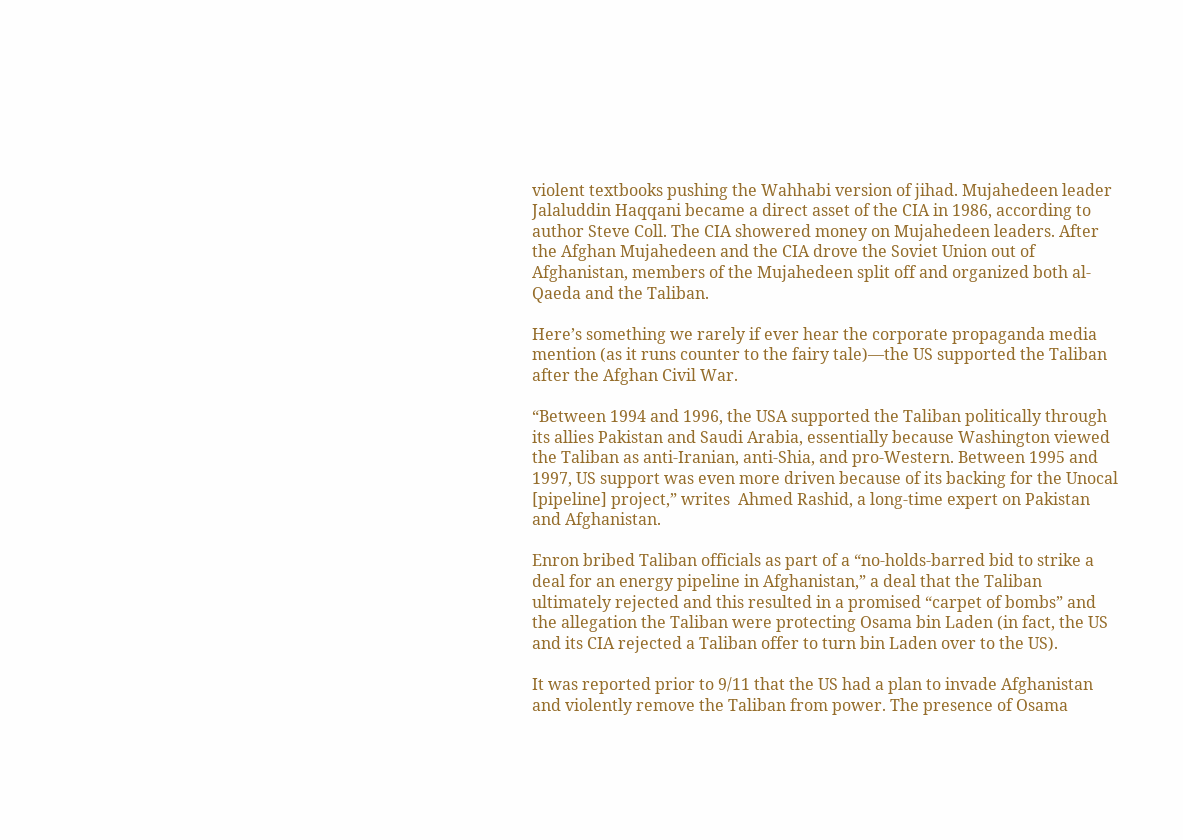violent textbooks pushing the Wahhabi version of jihad. Mujahedeen leader Jalaluddin Haqqani became a direct asset of the CIA in 1986, according to author Steve Coll. The CIA showered money on Mujahedeen leaders. After the Afghan Mujahedeen and the CIA drove the Soviet Union out of Afghanistan, members of the Mujahedeen split off and organized both al-Qaeda and the Taliban.

Here’s something we rarely if ever hear the corporate propaganda media mention (as it runs counter to the fairy tale)—the US supported the Taliban after the Afghan Civil War.

“Between 1994 and 1996, the USA supported the Taliban politically through its allies Pakistan and Saudi Arabia, essentially because Washington viewed the Taliban as anti-Iranian, anti-Shia, and pro-Western. Between 1995 and 1997, US support was even more driven because of its backing for the Unocal [pipeline] project,” writes  Ahmed Rashid, a long-time expert on Pakistan and Afghanistan.

Enron bribed Taliban officials as part of a “no-holds-barred bid to strike a deal for an energy pipeline in Afghanistan,” a deal that the Taliban ultimately rejected and this resulted in a promised “carpet of bombs” and the allegation the Taliban were protecting Osama bin Laden (in fact, the US and its CIA rejected a Taliban offer to turn bin Laden over to the US).

It was reported prior to 9/11 that the US had a plan to invade Afghanistan and violently remove the Taliban from power. The presence of Osama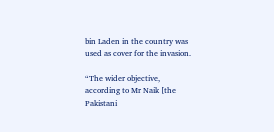bin Laden in the country was used as cover for the invasion.

“The wider objective, according to Mr Naik [the Pakistani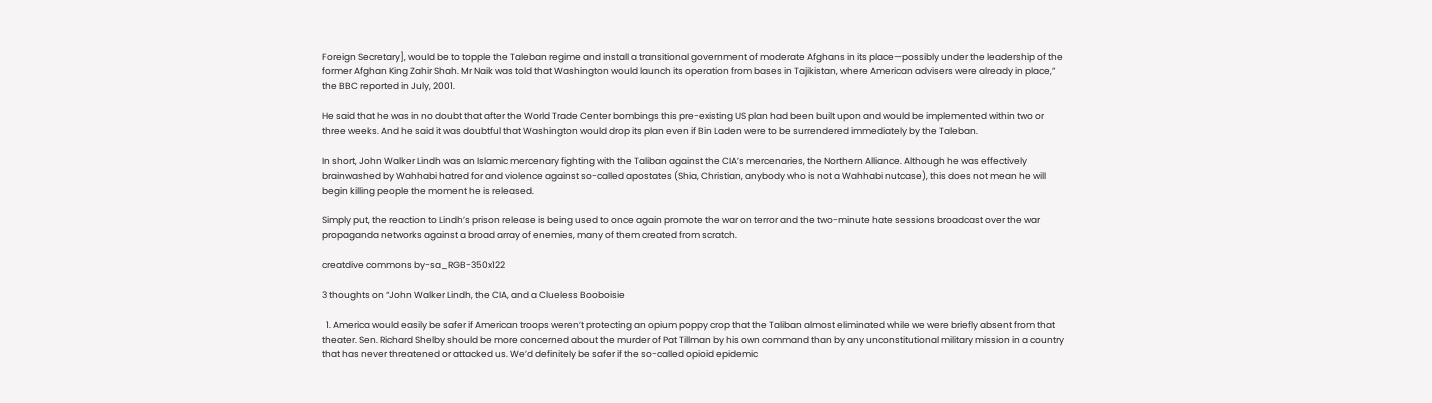Foreign Secretary], would be to topple the Taleban regime and install a transitional government of moderate Afghans in its place—possibly under the leadership of the former Afghan King Zahir Shah. Mr Naik was told that Washington would launch its operation from bases in Tajikistan, where American advisers were already in place,” the BBC reported in July, 2001.

He said that he was in no doubt that after the World Trade Center bombings this pre-existing US plan had been built upon and would be implemented within two or three weeks. And he said it was doubtful that Washington would drop its plan even if Bin Laden were to be surrendered immediately by the Taleban.

In short, John Walker Lindh was an Islamic mercenary fighting with the Taliban against the CIA’s mercenaries, the Northern Alliance. Although he was effectively brainwashed by Wahhabi hatred for and violence against so-called apostates (Shia, Christian, anybody who is not a Wahhabi nutcase), this does not mean he will begin killing people the moment he is released.

Simply put, the reaction to Lindh’s prison release is being used to once again promote the war on terror and the two-minute hate sessions broadcast over the war propaganda networks against a broad array of enemies, many of them created from scratch.

creatdive commons by-sa_RGB-350x122

3 thoughts on “John Walker Lindh, the CIA, and a Clueless Booboisie

  1. America would easily be safer if American troops weren’t protecting an opium poppy crop that the Taliban almost eliminated while we were briefly absent from that theater. Sen. Richard Shelby should be more concerned about the murder of Pat Tillman by his own command than by any unconstitutional military mission in a country that has never threatened or attacked us. We’d definitely be safer if the so-called opioid epidemic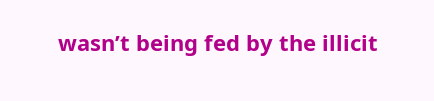wasn’t being fed by the illicit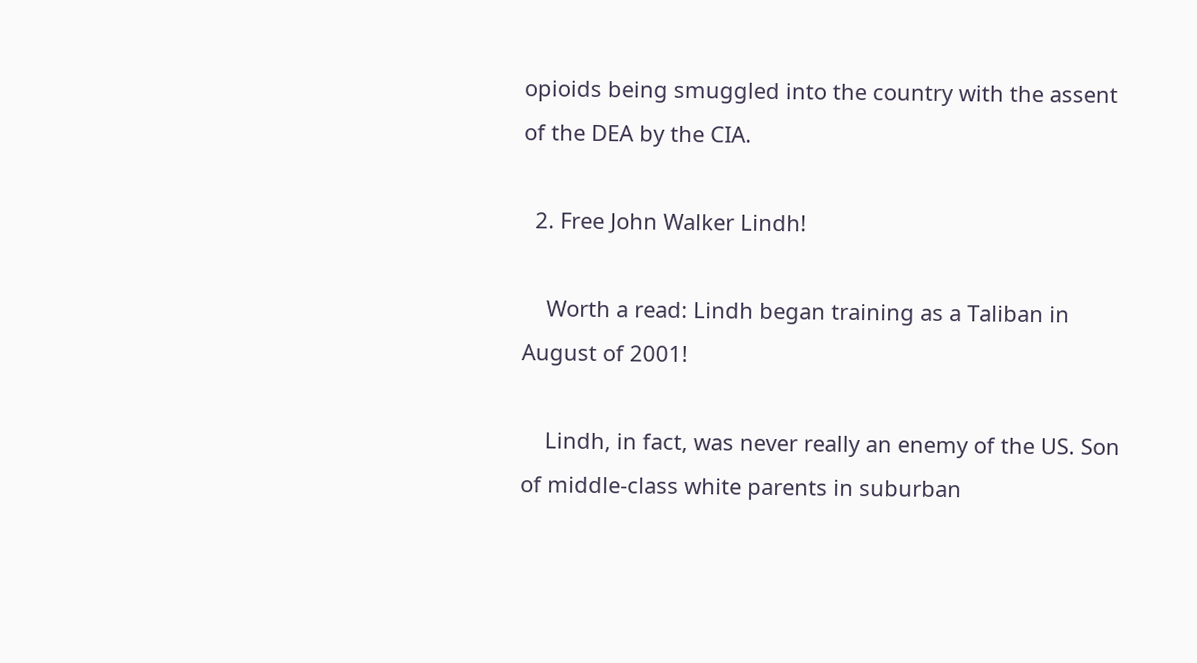opioids being smuggled into the country with the assent of the DEA by the CIA.

  2. Free John Walker Lindh!

    Worth a read: Lindh began training as a Taliban in August of 2001!

    Lindh, in fact, was never really an enemy of the US. Son of middle-class white parents in suburban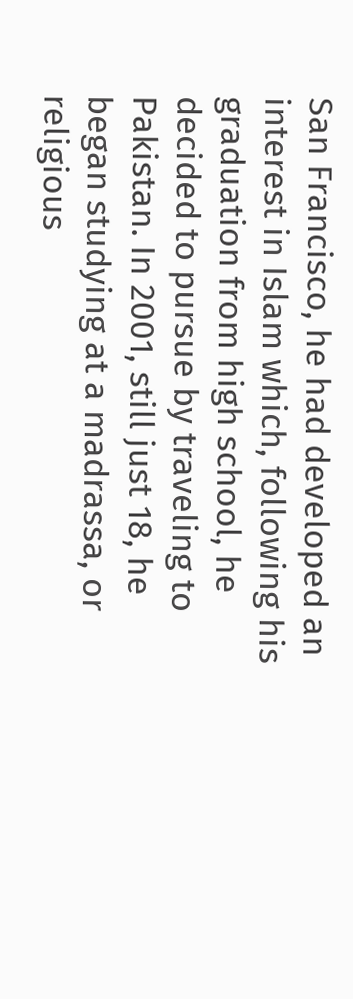San Francisco, he had developed an interest in Islam which, following his graduation from high school, he decided to pursue by traveling to Pakistan. In 2001, still just 18, he began studying at a madrassa, or religious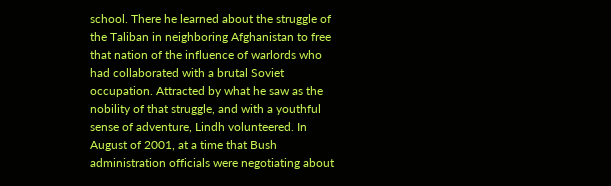school. There he learned about the struggle of the Taliban in neighboring Afghanistan to free that nation of the influence of warlords who had collaborated with a brutal Soviet occupation. Attracted by what he saw as the nobility of that struggle, and with a youthful sense of adventure, Lindh volunteered. In August of 2001, at a time that Bush administration officials were negotiating about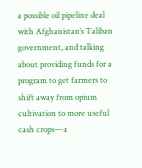a possible oil pipeline deal with Afghanistan’s Taliban government, and talking about providing funds for a program to get farmers to shift away from opium cultivation to more useful cash crops—a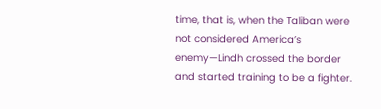time, that is, when the Taliban were not considered America’s enemy—Lindh crossed the border and started training to be a fighter.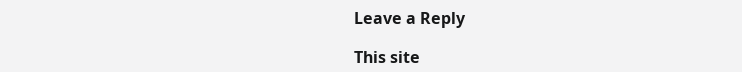Leave a Reply

This site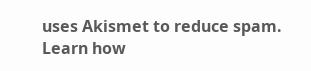uses Akismet to reduce spam. Learn how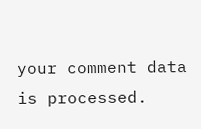your comment data is processed.